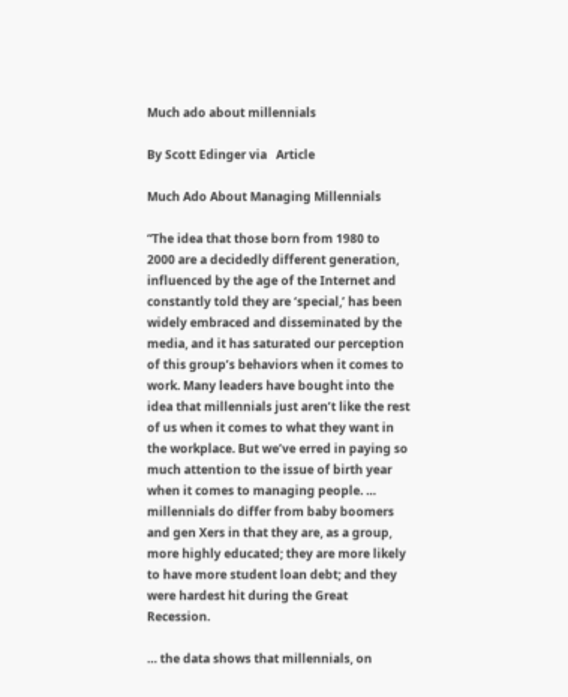Much ado about millennials

By Scott Edinger via   Article

Much Ado About Managing Millennials

“The idea that those born from 1980 to 2000 are a decidedly different generation, influenced by the age of the Internet and constantly told they are ‘special,’ has been widely embraced and disseminated by the media, and it has saturated our perception of this group’s behaviors when it comes to work. Many leaders have bought into the idea that millennials just aren’t like the rest of us when it comes to what they want in the workplace. But we’ve erred in paying so much attention to the issue of birth year when it comes to managing people. … millennials do differ from baby boomers and gen Xers in that they are, as a group, more highly educated; they are more likely to have more student loan debt; and they were hardest hit during the Great Recession.

… the data shows that millennials, on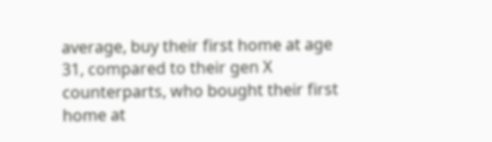average, buy their first home at age 31, compared to their gen X counterparts, who bought their first home at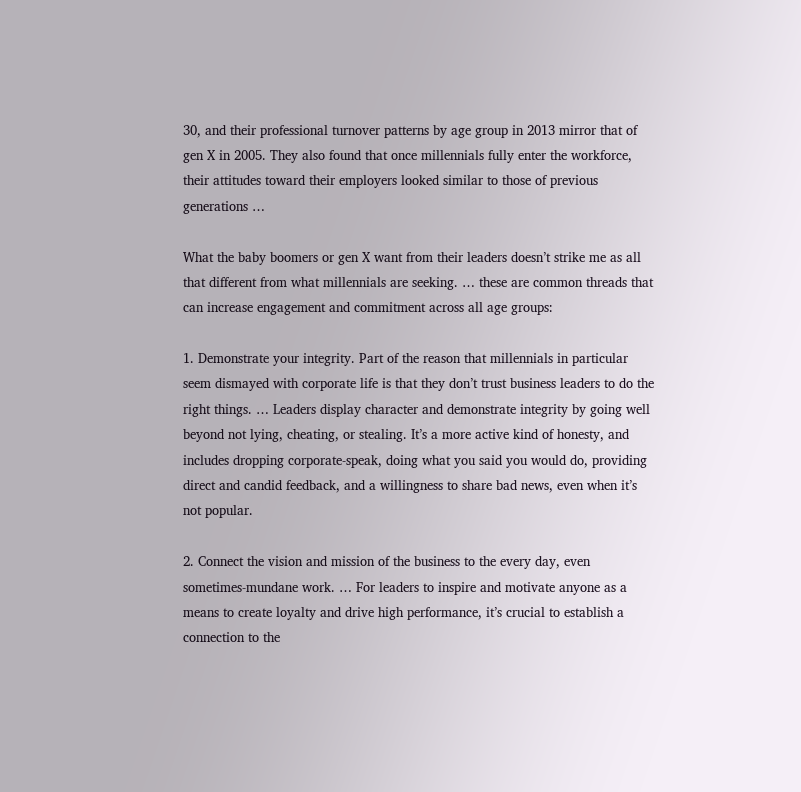30, and their professional turnover patterns by age group in 2013 mirror that of gen X in 2005. They also found that once millennials fully enter the workforce, their attitudes toward their employers looked similar to those of previous generations …

What the baby boomers or gen X want from their leaders doesn’t strike me as all that different from what millennials are seeking. … these are common threads that can increase engagement and commitment across all age groups:

1. Demonstrate your integrity. Part of the reason that millennials in particular seem dismayed with corporate life is that they don’t trust business leaders to do the right things. … Leaders display character and demonstrate integrity by going well beyond not lying, cheating, or stealing. It’s a more active kind of honesty, and includes dropping corporate-speak, doing what you said you would do, providing direct and candid feedback, and a willingness to share bad news, even when it’s not popular.

2. Connect the vision and mission of the business to the every day, even sometimes-mundane work. … For leaders to inspire and motivate anyone as a means to create loyalty and drive high performance, it’s crucial to establish a connection to the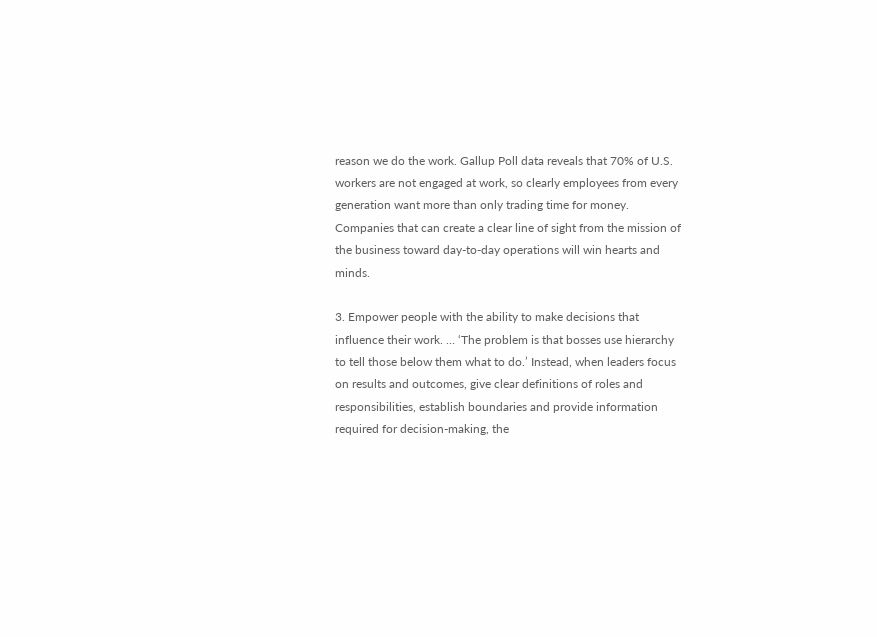reason we do the work. Gallup Poll data reveals that 70% of U.S. workers are not engaged at work, so clearly employees from every generation want more than only trading time for money. Companies that can create a clear line of sight from the mission of the business toward day-to-day operations will win hearts and minds.

3. Empower people with the ability to make decisions that influence their work. … ‘The problem is that bosses use hierarchy to tell those below them what to do.’ Instead, when leaders focus on results and outcomes, give clear definitions of roles and responsibilities, establish boundaries and provide information required for decision-making, the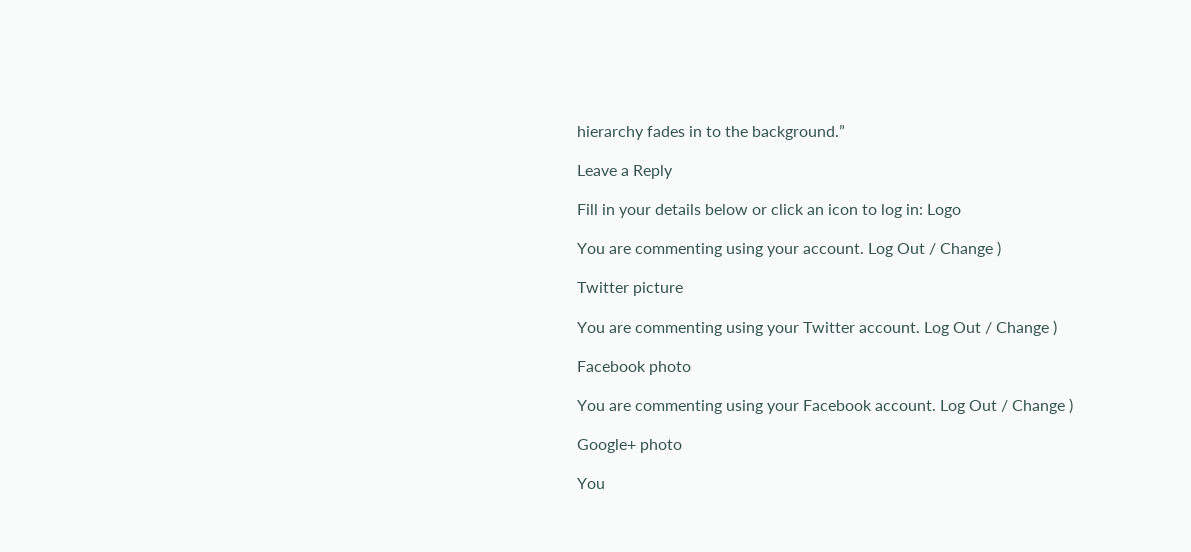hierarchy fades in to the background.”

Leave a Reply

Fill in your details below or click an icon to log in: Logo

You are commenting using your account. Log Out / Change )

Twitter picture

You are commenting using your Twitter account. Log Out / Change )

Facebook photo

You are commenting using your Facebook account. Log Out / Change )

Google+ photo

You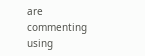are commenting using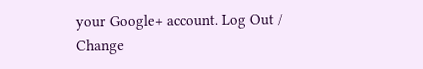your Google+ account. Log Out / Change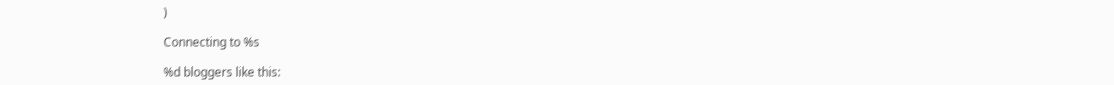)

Connecting to %s

%d bloggers like this: